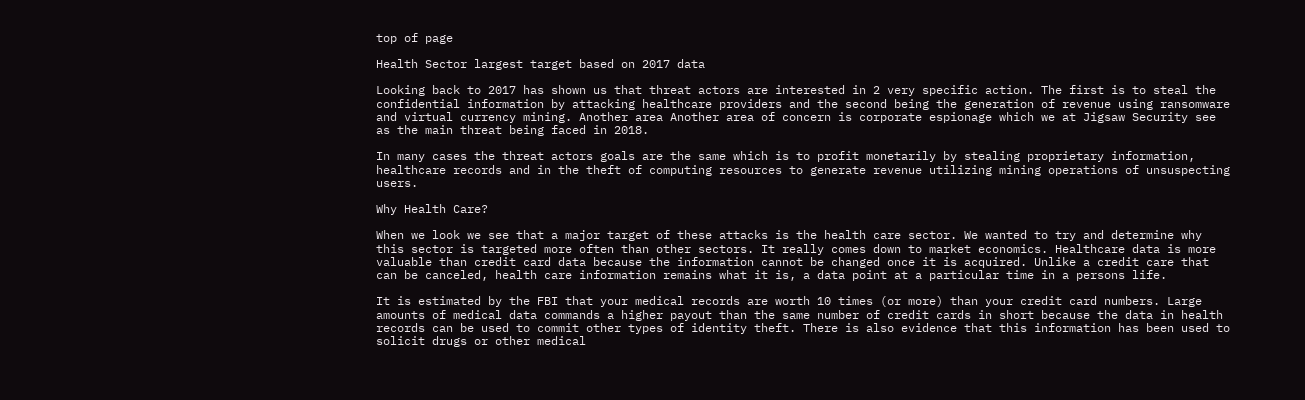top of page

Health Sector largest target based on 2017 data

Looking back to 2017 has shown us that threat actors are interested in 2 very specific action. The first is to steal the confidential information by attacking healthcare providers and the second being the generation of revenue using ransomware and virtual currency mining. Another area Another area of concern is corporate espionage which we at Jigsaw Security see as the main threat being faced in 2018.

In many cases the threat actors goals are the same which is to profit monetarily by stealing proprietary information, healthcare records and in the theft of computing resources to generate revenue utilizing mining operations of unsuspecting users.

Why Health Care?

When we look we see that a major target of these attacks is the health care sector. We wanted to try and determine why this sector is targeted more often than other sectors. It really comes down to market economics. Healthcare data is more valuable than credit card data because the information cannot be changed once it is acquired. Unlike a credit care that can be canceled, health care information remains what it is, a data point at a particular time in a persons life.

It is estimated by the FBI that your medical records are worth 10 times (or more) than your credit card numbers. Large amounts of medical data commands a higher payout than the same number of credit cards in short because the data in health records can be used to commit other types of identity theft. There is also evidence that this information has been used to solicit drugs or other medical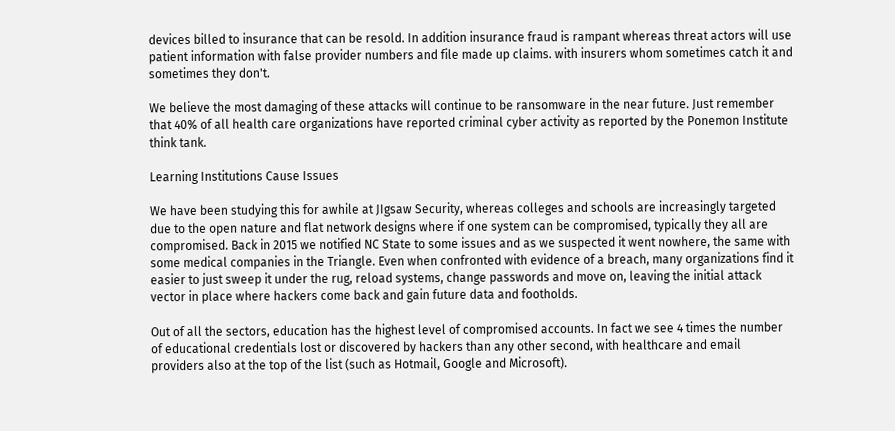devices billed to insurance that can be resold. In addition insurance fraud is rampant whereas threat actors will use patient information with false provider numbers and file made up claims. with insurers whom sometimes catch it and sometimes they don't.

We believe the most damaging of these attacks will continue to be ransomware in the near future. Just remember that 40% of all health care organizations have reported criminal cyber activity as reported by the Ponemon Institute think tank.

Learning Institutions Cause Issues

We have been studying this for awhile at JIgsaw Security, whereas colleges and schools are increasingly targeted due to the open nature and flat network designs where if one system can be compromised, typically they all are compromised. Back in 2015 we notified NC State to some issues and as we suspected it went nowhere, the same with some medical companies in the Triangle. Even when confronted with evidence of a breach, many organizations find it easier to just sweep it under the rug, reload systems, change passwords and move on, leaving the initial attack vector in place where hackers come back and gain future data and footholds.

Out of all the sectors, education has the highest level of compromised accounts. In fact we see 4 times the number of educational credentials lost or discovered by hackers than any other second, with healthcare and email providers also at the top of the list (such as Hotmail, Google and Microsoft).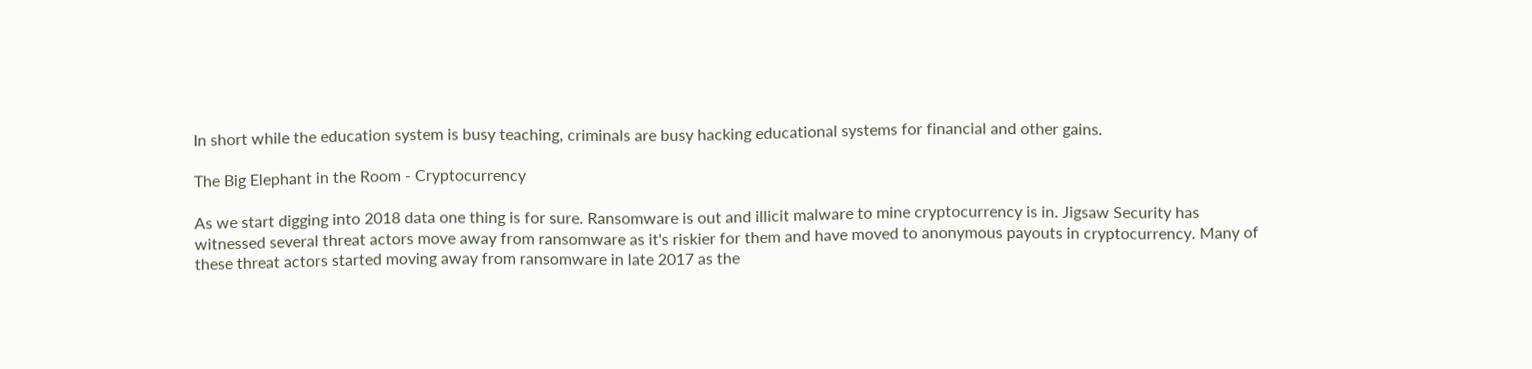In short while the education system is busy teaching, criminals are busy hacking educational systems for financial and other gains.

The Big Elephant in the Room - Cryptocurrency

As we start digging into 2018 data one thing is for sure. Ransomware is out and illicit malware to mine cryptocurrency is in. Jigsaw Security has witnessed several threat actors move away from ransomware as it's riskier for them and have moved to anonymous payouts in cryptocurrency. Many of these threat actors started moving away from ransomware in late 2017 as the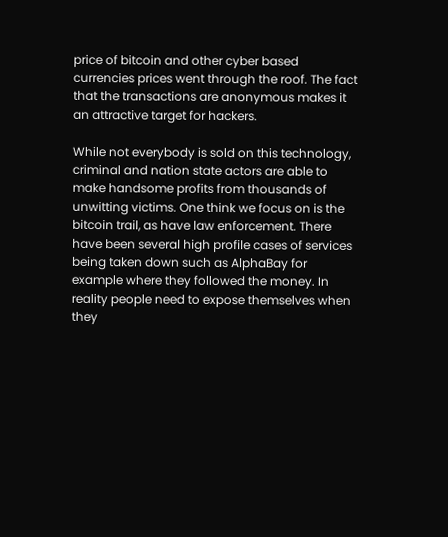price of bitcoin and other cyber based currencies prices went through the roof. The fact that the transactions are anonymous makes it an attractive target for hackers.

While not everybody is sold on this technology, criminal and nation state actors are able to make handsome profits from thousands of unwitting victims. One think we focus on is the bitcoin trail, as have law enforcement. There have been several high profile cases of services being taken down such as AlphaBay for example where they followed the money. In reality people need to expose themselves when they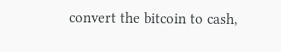convert the bitcoin to cash,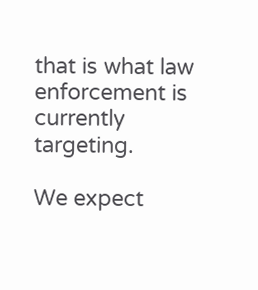that is what law enforcement is currently targeting.

We expect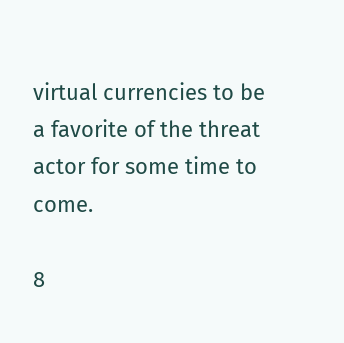virtual currencies to be a favorite of the threat actor for some time to come.

8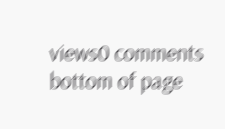views0 comments
bottom of page